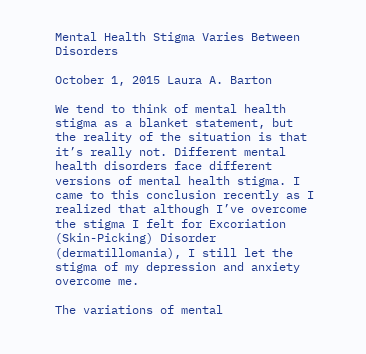Mental Health Stigma Varies Between Disorders

October 1, 2015 Laura A. Barton

We tend to think of mental health stigma as a blanket statement, but the reality of the situation is that it’s really not. Different mental health disorders face different versions of mental health stigma. I came to this conclusion recently as I realized that although I’ve overcome the stigma I felt for Excoriation (Skin-Picking) Disorder (dermatillomania), I still let the stigma of my depression and anxiety overcome me.

The variations of mental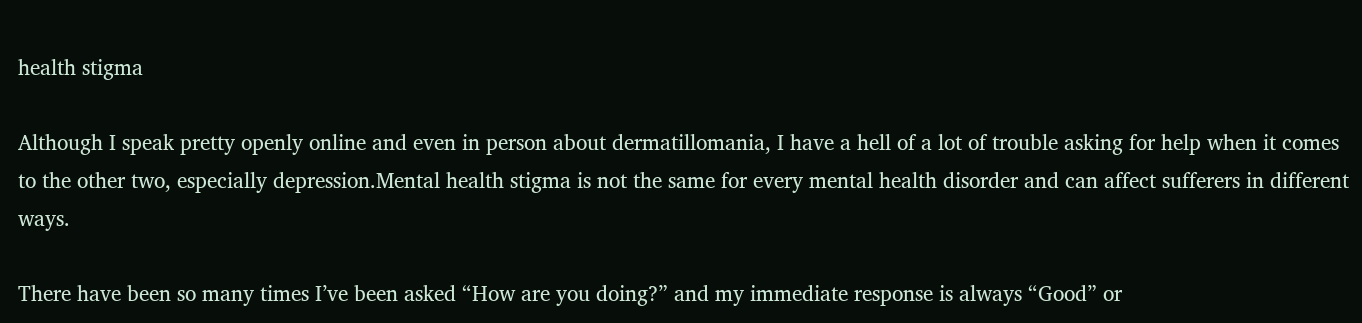health stigma

Although I speak pretty openly online and even in person about dermatillomania, I have a hell of a lot of trouble asking for help when it comes to the other two, especially depression.Mental health stigma is not the same for every mental health disorder and can affect sufferers in different ways.

There have been so many times I’ve been asked “How are you doing?” and my immediate response is always “Good” or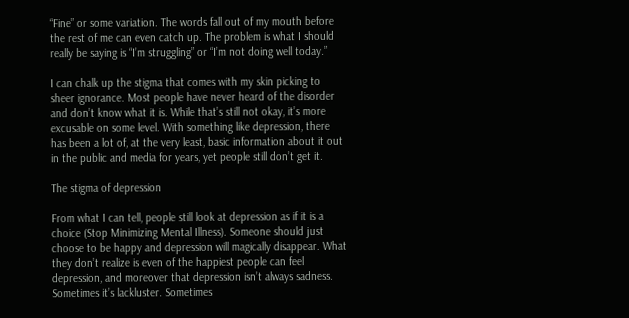“Fine” or some variation. The words fall out of my mouth before the rest of me can even catch up. The problem is what I should really be saying is “I’m struggling” or “I’m not doing well today.”

I can chalk up the stigma that comes with my skin picking to sheer ignorance. Most people have never heard of the disorder and don’t know what it is. While that’s still not okay, it’s more excusable on some level. With something like depression, there has been a lot of, at the very least, basic information about it out in the public and media for years, yet people still don’t get it.

The stigma of depression

From what I can tell, people still look at depression as if it is a choice (Stop Minimizing Mental Illness). Someone should just choose to be happy and depression will magically disappear. What they don’t realize is even of the happiest people can feel depression, and moreover that depression isn’t always sadness. Sometimes it’s lackluster. Sometimes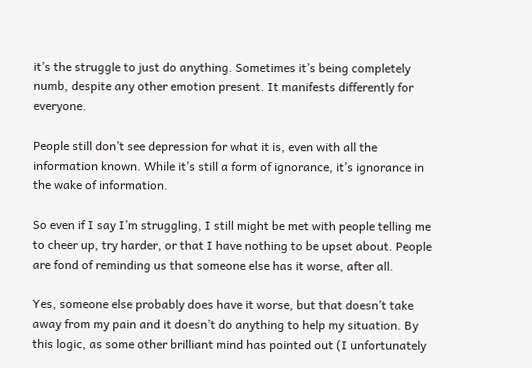it’s the struggle to just do anything. Sometimes it’s being completely numb, despite any other emotion present. It manifests differently for everyone.

People still don’t see depression for what it is, even with all the information known. While it’s still a form of ignorance, it’s ignorance in the wake of information.

So even if I say I’m struggling, I still might be met with people telling me to cheer up, try harder, or that I have nothing to be upset about. People are fond of reminding us that someone else has it worse, after all.

Yes, someone else probably does have it worse, but that doesn’t take away from my pain and it doesn’t do anything to help my situation. By this logic, as some other brilliant mind has pointed out (I unfortunately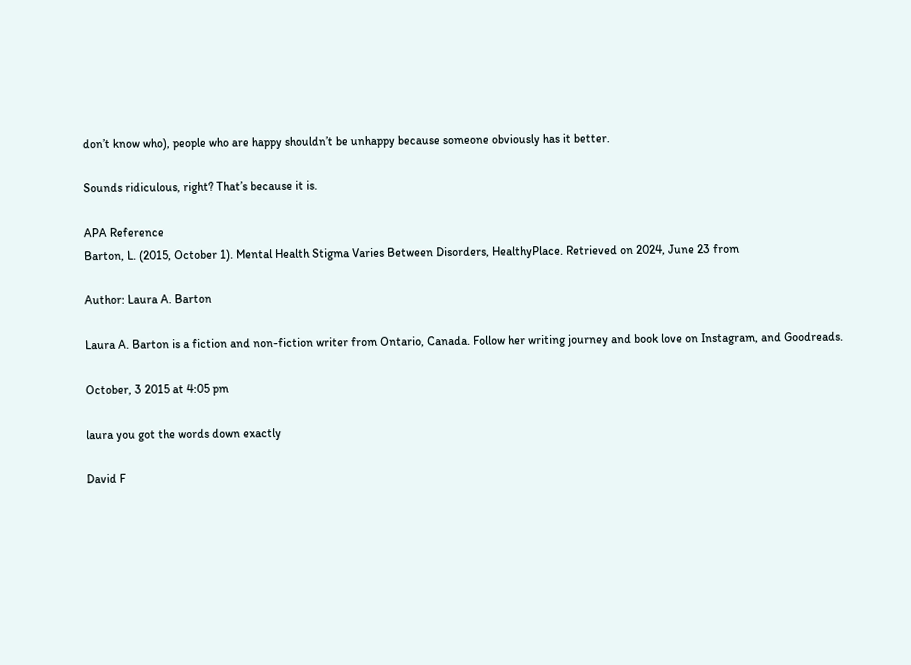don’t know who), people who are happy shouldn’t be unhappy because someone obviously has it better.

Sounds ridiculous, right? That’s because it is.

APA Reference
Barton, L. (2015, October 1). Mental Health Stigma Varies Between Disorders, HealthyPlace. Retrieved on 2024, June 23 from

Author: Laura A. Barton

Laura A. Barton is a fiction and non-fiction writer from Ontario, Canada. Follow her writing journey and book love on Instagram, and Goodreads.

October, 3 2015 at 4:05 pm

laura you got the words down exactly

David F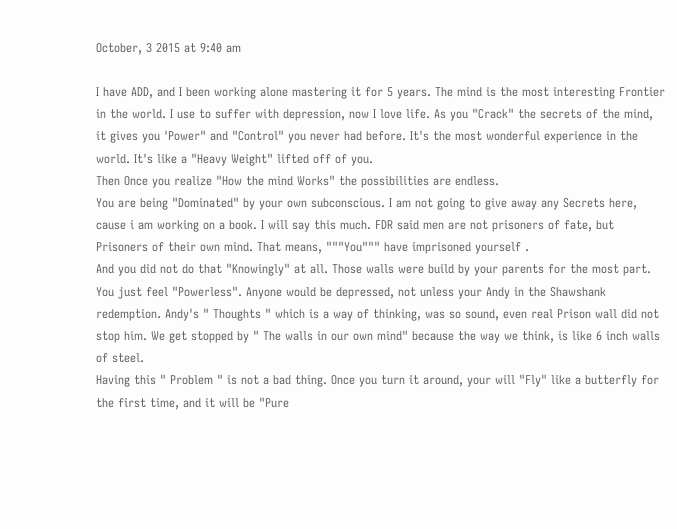October, 3 2015 at 9:40 am

I have ADD, and I been working alone mastering it for 5 years. The mind is the most interesting Frontier in the world. I use to suffer with depression, now I love life. As you "Crack" the secrets of the mind, it gives you 'Power" and "Control" you never had before. It's the most wonderful experience in the world. It's like a "Heavy Weight" lifted off of you.
Then Once you realize "How the mind Works" the possibilities are endless.
You are being "Dominated" by your own subconscious. I am not going to give away any Secrets here, cause i am working on a book. I will say this much. FDR said men are not prisoners of fate, but Prisoners of their own mind. That means, """You""" have imprisoned yourself .
And you did not do that "Knowingly" at all. Those walls were build by your parents for the most part.
You just feel "Powerless". Anyone would be depressed, not unless your Andy in the Shawshank redemption. Andy's " Thoughts " which is a way of thinking, was so sound, even real Prison wall did not stop him. We get stopped by " The walls in our own mind" because the way we think, is like 6 inch walls of steel.
Having this " Problem " is not a bad thing. Once you turn it around, your will "Fly" like a butterfly for the first time, and it will be "Pure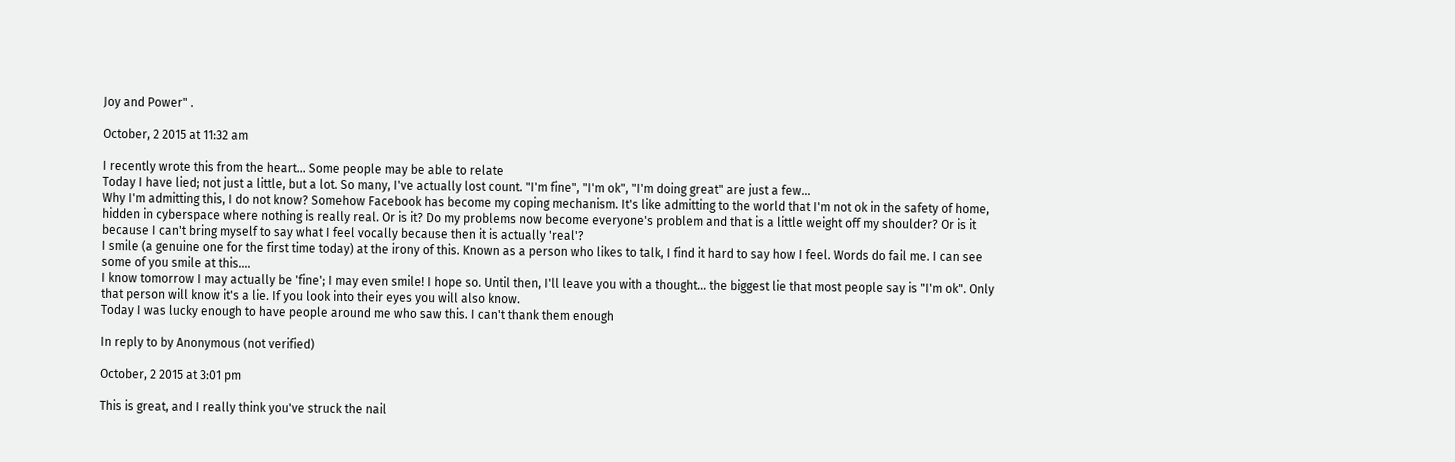Joy and Power" .

October, 2 2015 at 11:32 am

I recently wrote this from the heart... Some people may be able to relate
Today I have lied; not just a little, but a lot. So many, I've actually lost count. "I'm fine", "I'm ok", "I'm doing great" are just a few...
Why I'm admitting this, I do not know? Somehow Facebook has become my coping mechanism. It's like admitting to the world that I'm not ok in the safety of home, hidden in cyberspace where nothing is really real. Or is it? Do my problems now become everyone's problem and that is a little weight off my shoulder? Or is it because I can't bring myself to say what I feel vocally because then it is actually 'real'?
I smile (a genuine one for the first time today) at the irony of this. Known as a person who likes to talk, I find it hard to say how I feel. Words do fail me. I can see some of you smile at this....
I know tomorrow I may actually be 'fine'; I may even smile! I hope so. Until then, I'll leave you with a thought... the biggest lie that most people say is "I'm ok". Only that person will know it's a lie. If you look into their eyes you will also know.
Today I was lucky enough to have people around me who saw this. I can't thank them enough

In reply to by Anonymous (not verified)

October, 2 2015 at 3:01 pm

This is great, and I really think you've struck the nail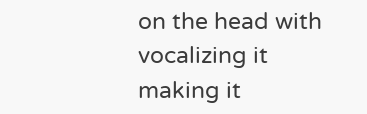on the head with vocalizing it making it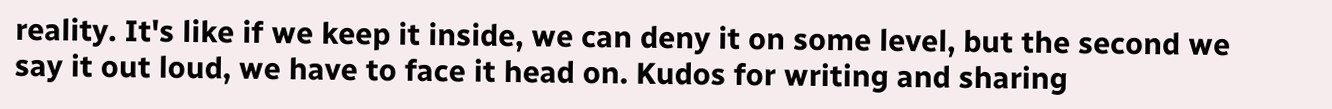reality. It's like if we keep it inside, we can deny it on some level, but the second we say it out loud, we have to face it head on. Kudos for writing and sharing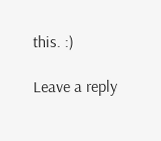this. :)

Leave a reply